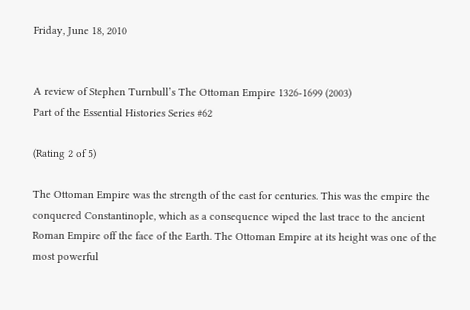Friday, June 18, 2010


A review of Stephen Turnbull’s The Ottoman Empire 1326-1699 (2003)
Part of the Essential Histories Series #62

(Rating 2 of 5)

The Ottoman Empire was the strength of the east for centuries. This was the empire the conquered Constantinople, which as a consequence wiped the last trace to the ancient Roman Empire off the face of the Earth. The Ottoman Empire at its height was one of the most powerful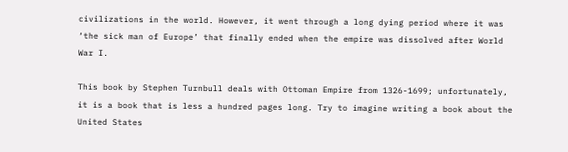civilizations in the world. However, it went through a long dying period where it was ‘the sick man of Europe’ that finally ended when the empire was dissolved after World War I.

This book by Stephen Turnbull deals with Ottoman Empire from 1326-1699; unfortunately, it is a book that is less a hundred pages long. Try to imagine writing a book about the United States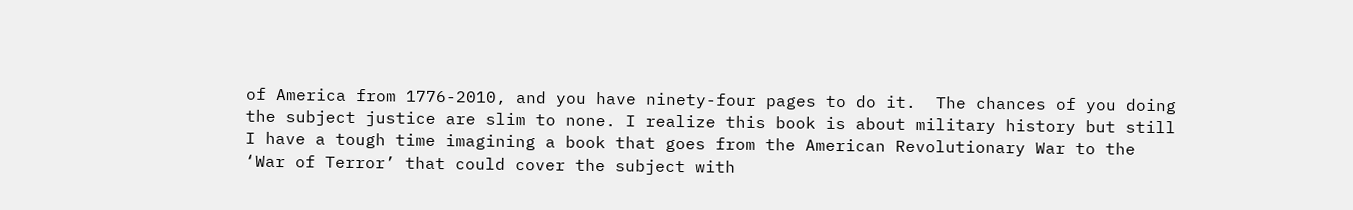of America from 1776-2010, and you have ninety-four pages to do it.  The chances of you doing the subject justice are slim to none. I realize this book is about military history but still I have a tough time imagining a book that goes from the American Revolutionary War to the ‘War of Terror’ that could cover the subject with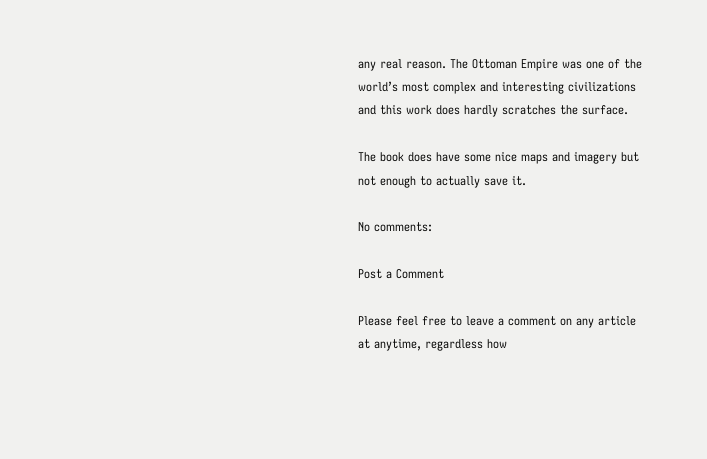any real reason. The Ottoman Empire was one of the world’s most complex and interesting civilizations and this work does hardly scratches the surface.

The book does have some nice maps and imagery but not enough to actually save it.

No comments:

Post a Comment

Please feel free to leave a comment on any article at anytime, regardless how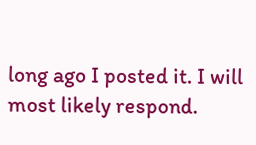long ago I posted it. I will most likely respond.